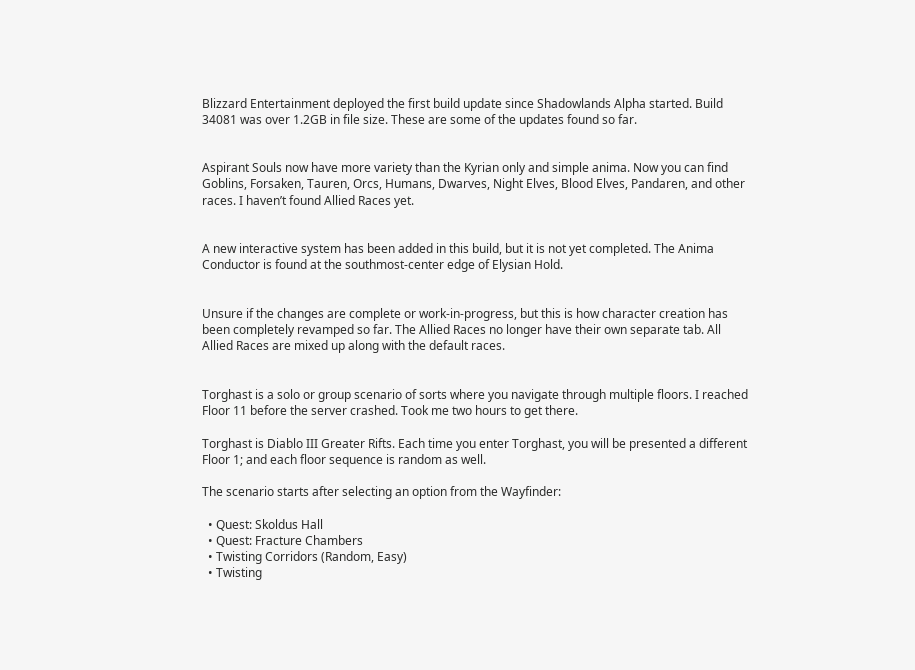Blizzard Entertainment deployed the first build update since Shadowlands Alpha started. Build 34081 was over 1.2GB in file size. These are some of the updates found so far.


Aspirant Souls now have more variety than the Kyrian only and simple anima. Now you can find Goblins, Forsaken, Tauren, Orcs, Humans, Dwarves, Night Elves, Blood Elves, Pandaren, and other races. I haven’t found Allied Races yet.


A new interactive system has been added in this build, but it is not yet completed. The Anima Conductor is found at the southmost-center edge of Elysian Hold.


Unsure if the changes are complete or work-in-progress, but this is how character creation has been completely revamped so far. The Allied Races no longer have their own separate tab. All Allied Races are mixed up along with the default races.


Torghast is a solo or group scenario of sorts where you navigate through multiple floors. I reached Floor 11 before the server crashed. Took me two hours to get there.

Torghast is Diablo III Greater Rifts. Each time you enter Torghast, you will be presented a different Floor 1; and each floor sequence is random as well.

The scenario starts after selecting an option from the Wayfinder:

  • Quest: Skoldus Hall
  • Quest: Fracture Chambers
  • Twisting Corridors (Random, Easy)
  • Twisting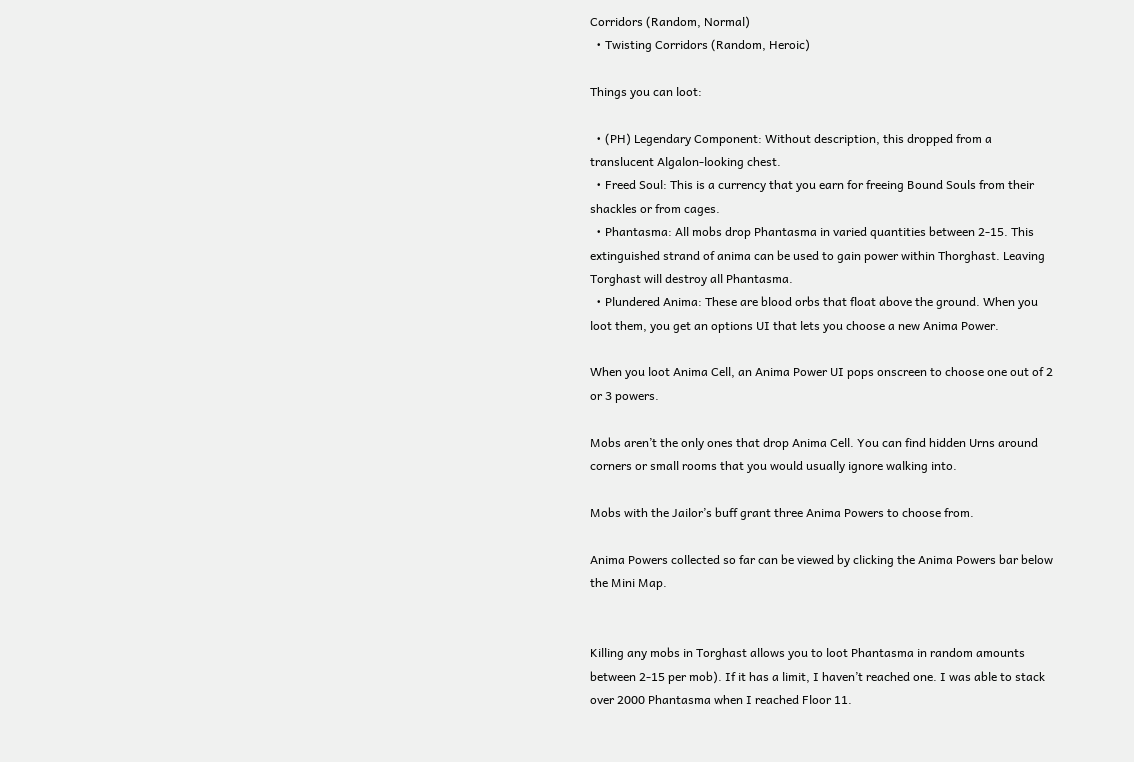Corridors (Random, Normal)
  • Twisting Corridors (Random, Heroic)

Things you can loot:

  • (PH) Legendary Component: Without description, this dropped from a translucent Algalon-looking chest.
  • Freed Soul: This is a currency that you earn for freeing Bound Souls from their shackles or from cages.
  • Phantasma: All mobs drop Phantasma in varied quantities between 2-15. This extinguished strand of anima can be used to gain power within Thorghast. Leaving Torghast will destroy all Phantasma.
  • Plundered Anima: These are blood orbs that float above the ground. When you loot them, you get an options UI that lets you choose a new Anima Power.

When you loot Anima Cell, an Anima Power UI pops onscreen to choose one out of 2 or 3 powers.

Mobs aren’t the only ones that drop Anima Cell. You can find hidden Urns around corners or small rooms that you would usually ignore walking into.

Mobs with the Jailor’s buff grant three Anima Powers to choose from.

Anima Powers collected so far can be viewed by clicking the Anima Powers bar below the Mini Map.


Killing any mobs in Torghast allows you to loot Phantasma in random amounts between 2-15 per mob). If it has a limit, I haven’t reached one. I was able to stack over 2000 Phantasma when I reached Floor 11.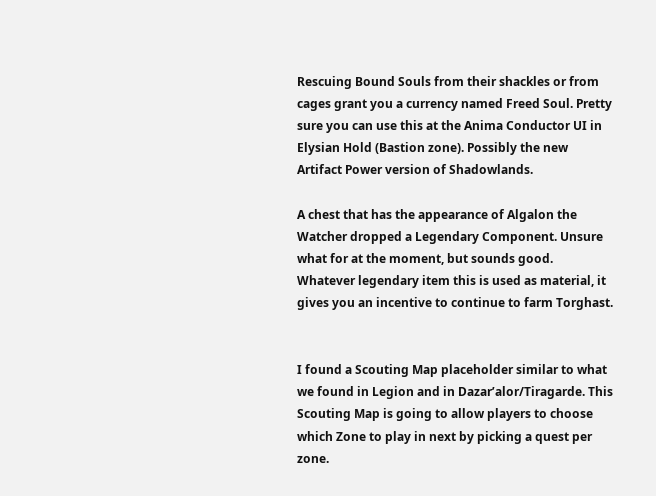Rescuing Bound Souls from their shackles or from cages grant you a currency named Freed Soul. Pretty sure you can use this at the Anima Conductor UI in Elysian Hold (Bastion zone). Possibly the new Artifact Power version of Shadowlands.

A chest that has the appearance of Algalon the Watcher dropped a Legendary Component. Unsure what for at the moment, but sounds good. Whatever legendary item this is used as material, it gives you an incentive to continue to farm Torghast.


I found a Scouting Map placeholder similar to what we found in Legion and in Dazar’alor/Tiragarde. This Scouting Map is going to allow players to choose which Zone to play in next by picking a quest per zone.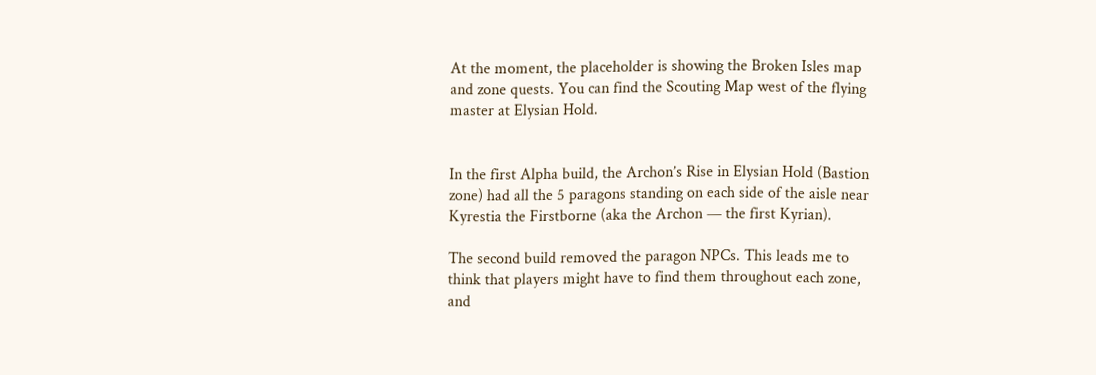At the moment, the placeholder is showing the Broken Isles map and zone quests. You can find the Scouting Map west of the flying master at Elysian Hold.


In the first Alpha build, the Archon’s Rise in Elysian Hold (Bastion zone) had all the 5 paragons standing on each side of the aisle near Kyrestia the Firstborne (aka the Archon — the first Kyrian).

The second build removed the paragon NPCs. This leads me to think that players might have to find them throughout each zone, and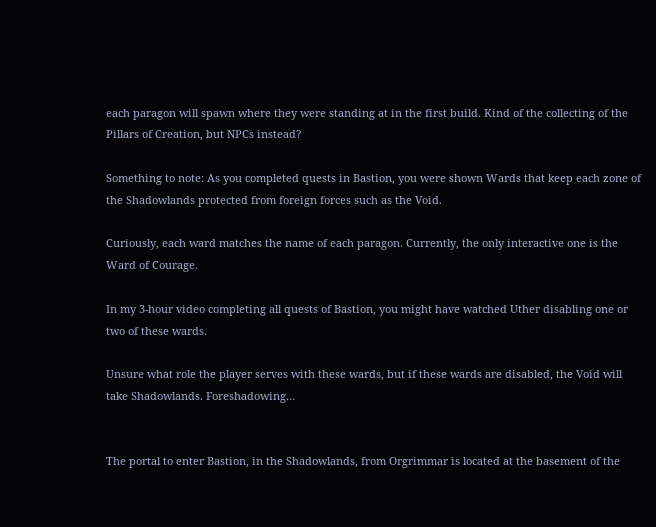each paragon will spawn where they were standing at in the first build. Kind of the collecting of the Pillars of Creation, but NPCs instead?

Something to note: As you completed quests in Bastion, you were shown Wards that keep each zone of the Shadowlands protected from foreign forces such as the Void.

Curiously, each ward matches the name of each paragon. Currently, the only interactive one is the Ward of Courage.

In my 3-hour video completing all quests of Bastion, you might have watched Uther disabling one or two of these wards.

Unsure what role the player serves with these wards, but if these wards are disabled, the Void will take Shadowlands. Foreshadowing…


The portal to enter Bastion, in the Shadowlands, from Orgrimmar is located at the basement of the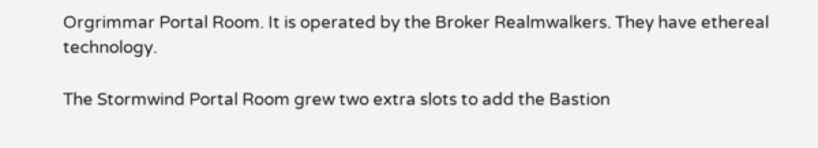Orgrimmar Portal Room. It is operated by the Broker Realmwalkers. They have ethereal technology.

The Stormwind Portal Room grew two extra slots to add the Bastion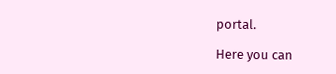portal.

Here you can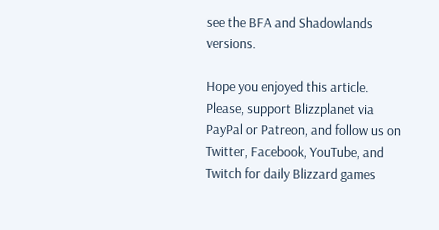see the BFA and Shadowlands versions.

Hope you enjoyed this article. Please, support Blizzplanet via PayPal or Patreon, and follow us on Twitter, Facebook, YouTube, and Twitch for daily Blizzard games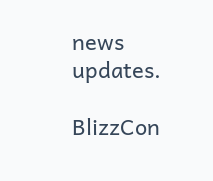news updates.

BlizzCon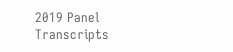2019 Panel Transcripts